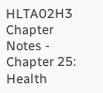HLTA02H3 Chapter Notes - Chapter 25: Health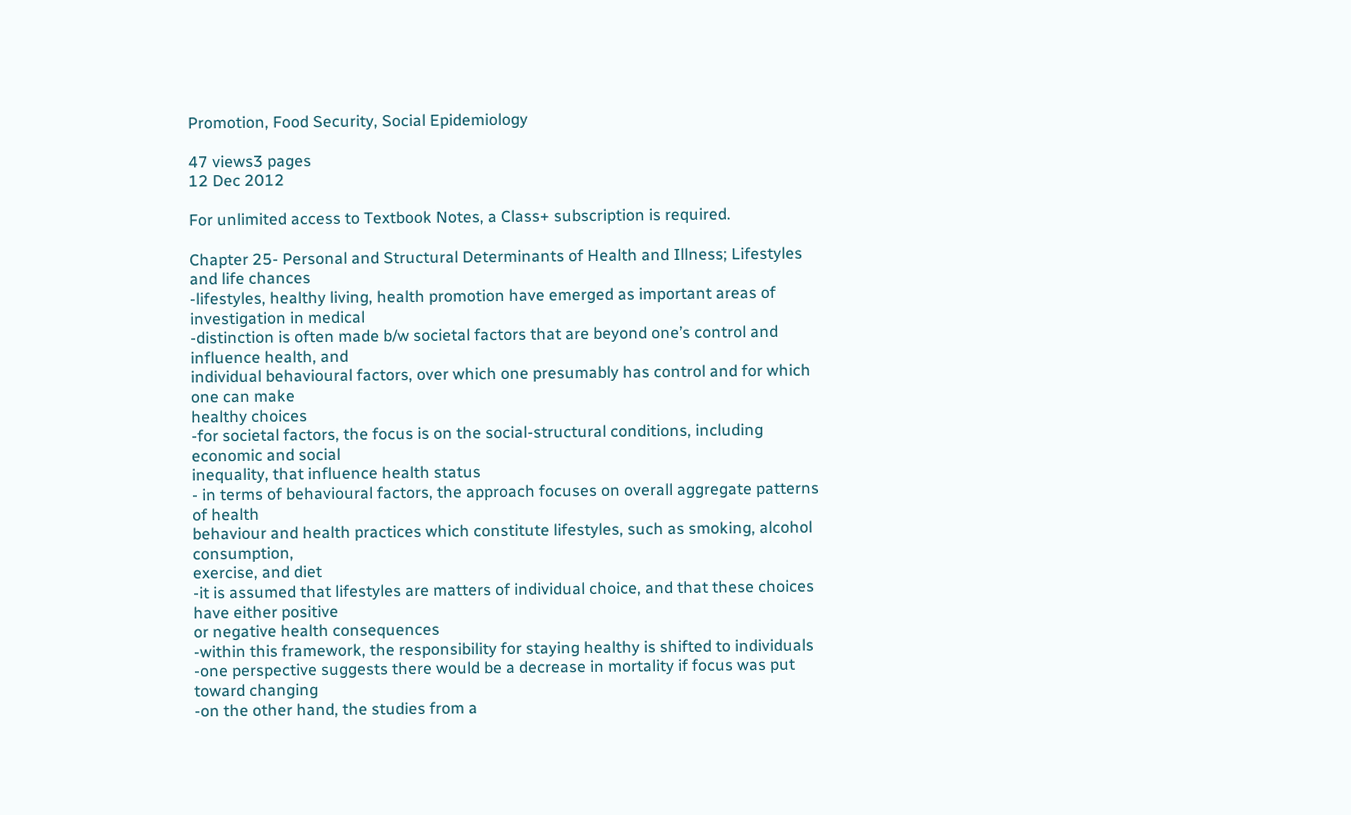Promotion, Food Security, Social Epidemiology

47 views3 pages
12 Dec 2012

For unlimited access to Textbook Notes, a Class+ subscription is required.

Chapter 25- Personal and Structural Determinants of Health and Illness; Lifestyles and life chances
-lifestyles, healthy living, health promotion have emerged as important areas of investigation in medical
-distinction is often made b/w societal factors that are beyond one’s control and influence health, and
individual behavioural factors, over which one presumably has control and for which one can make
healthy choices
-for societal factors, the focus is on the social-structural conditions, including economic and social
inequality, that influence health status
- in terms of behavioural factors, the approach focuses on overall aggregate patterns of health
behaviour and health practices which constitute lifestyles, such as smoking, alcohol consumption,
exercise, and diet
-it is assumed that lifestyles are matters of individual choice, and that these choices have either positive
or negative health consequences
-within this framework, the responsibility for staying healthy is shifted to individuals
-one perspective suggests there would be a decrease in mortality if focus was put toward changing
-on the other hand, the studies from a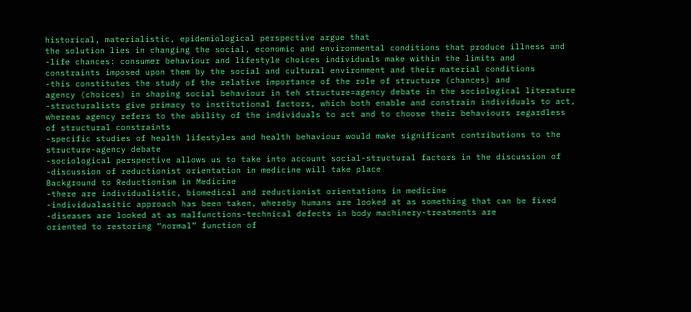historical, materialistic, epidemiological perspective argue that
the solution lies in changing the social, economic and environmental conditions that produce illness and
-life chances: consumer behaviour and lifestyle choices individuals make within the limits and
constraints imposed upon them by the social and cultural environment and their material conditions
-this constitutes the study of the relative importance of the role of structure (chances) and
agency (choices) in shaping social behaviour in teh structure=agency debate in the sociological literature
-structuralists give primacy to institutional factors, which both enable and constrain individuals to act,
whereas agency refers to the ability of the individuals to act and to choose their behaviours regardless
of structural constraints
-specific studies of health lifestyles and health behaviour would make significant contributions to the
structure-agency debate
-sociological perspective allows us to take into account social-structural factors in the discussion of
-discussion of reductionist orientation in medicine will take place
Background to Reductionism in Medicine
-there are individualistic, biomedical and reductionist orientations in medicine
-individualasitic approach has been taken, whereby humans are looked at as something that can be fixed
-diseases are looked at as malfunctions-technical defects in body machinery-treatments are
oriented to restoring “normal” function of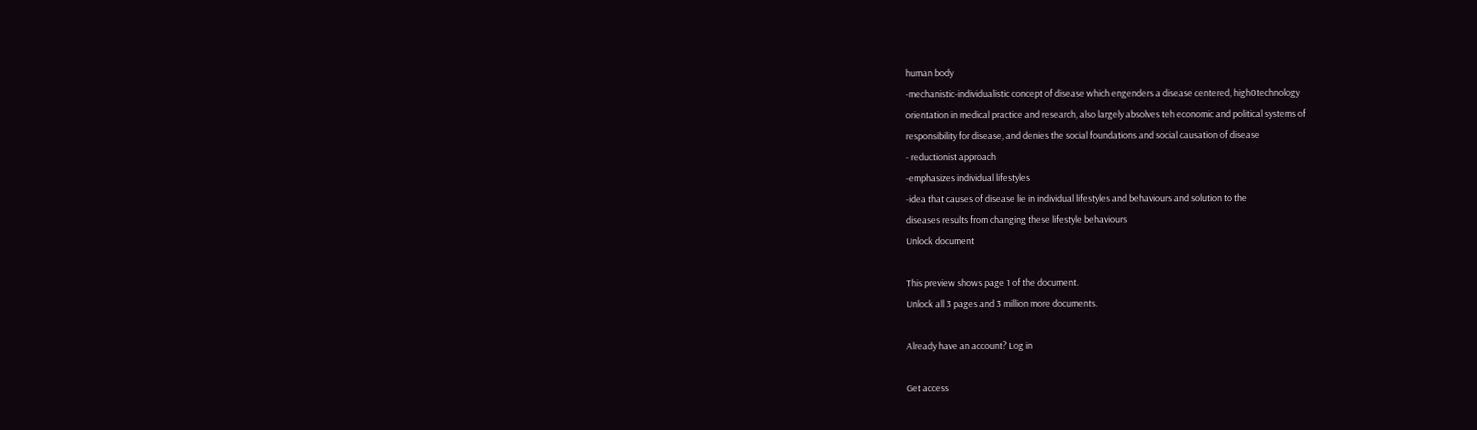human body
-mechanistic-individualistic concept of disease which engenders a disease centered, high0technology
orientation in medical practice and research, also largely absolves teh economic and political systems of
responsibility for disease, and denies the social foundations and social causation of disease
- reductionist approach
-emphasizes individual lifestyles
-idea that causes of disease lie in individual lifestyles and behaviours and solution to the
diseases results from changing these lifestyle behaviours
Unlock document

This preview shows page 1 of the document.
Unlock all 3 pages and 3 million more documents.

Already have an account? Log in

Get access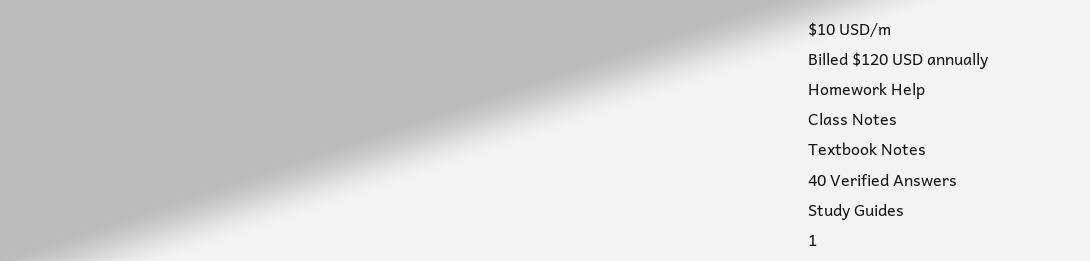$10 USD/m
Billed $120 USD annually
Homework Help
Class Notes
Textbook Notes
40 Verified Answers
Study Guides
1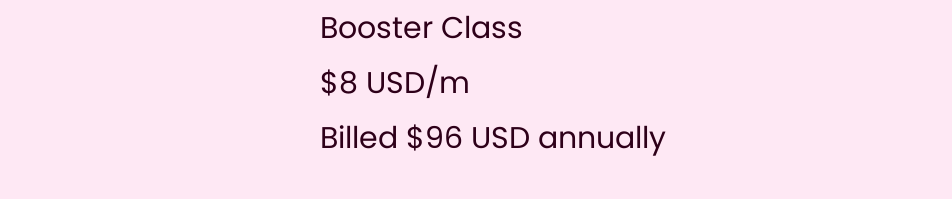Booster Class
$8 USD/m
Billed $96 USD annually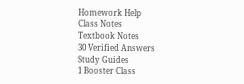Homework Help
Class Notes
Textbook Notes
30 Verified Answers
Study Guides
1 Booster Class